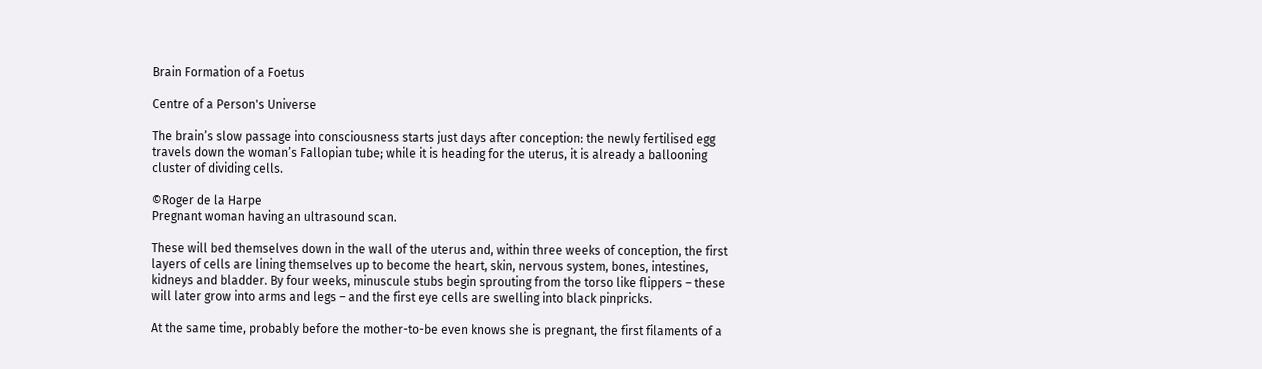Brain Formation of a Foetus

Centre of a Person's Universe

The brain’s slow passage into consciousness starts just days after conception: the newly fertilised egg travels down the woman’s Fallopian tube; while it is heading for the uterus, it is already a ballooning cluster of dividing cells.

©Roger de la Harpe
Pregnant woman having an ultrasound scan.

These will bed themselves down in the wall of the uterus and, within three weeks of conception, the first layers of cells are lining themselves up to become the heart, skin, nervous system, bones, intestines, kidneys and bladder. By four weeks, minuscule stubs begin sprouting from the torso like flippers – these will later grow into arms and legs – and the first eye cells are swelling into black pinpricks.

At the same time, probably before the mother-to-be even knows she is pregnant, the first filaments of a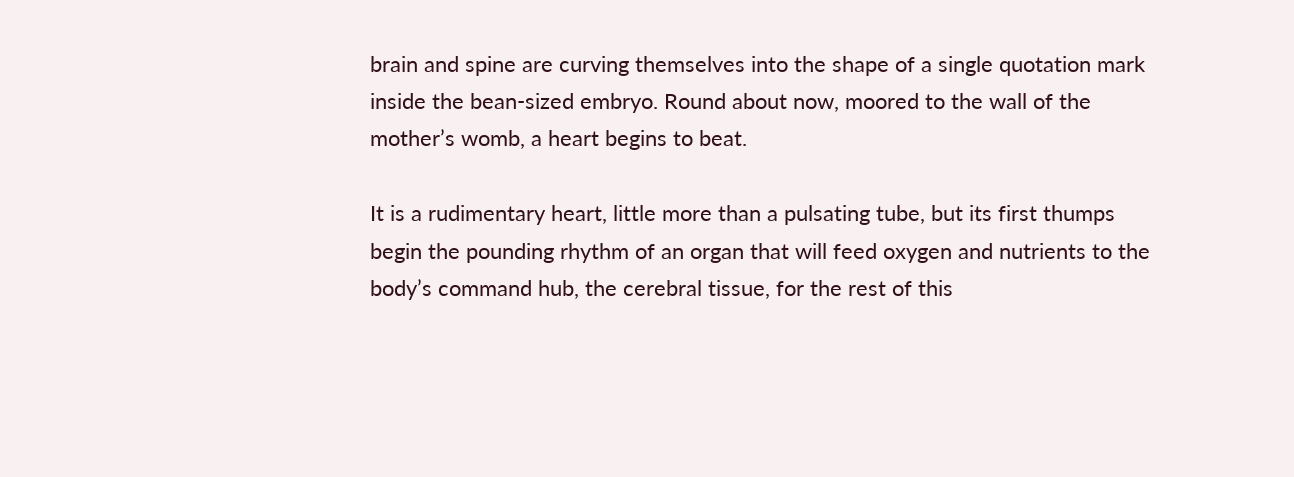brain and spine are curving themselves into the shape of a single quotation mark inside the bean-sized embryo. Round about now, moored to the wall of the mother’s womb, a heart begins to beat.

It is a rudimentary heart, little more than a pulsating tube, but its first thumps begin the pounding rhythm of an organ that will feed oxygen and nutrients to the body’s command hub, the cerebral tissue, for the rest of this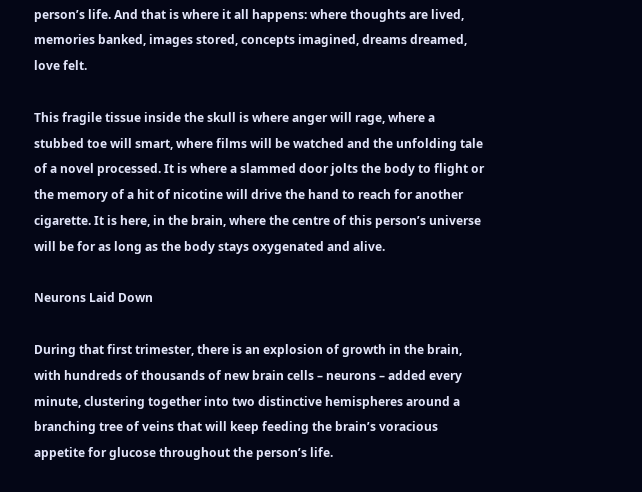person’s life. And that is where it all happens: where thoughts are lived, memories banked, images stored, concepts imagined, dreams dreamed, love felt.

This fragile tissue inside the skull is where anger will rage, where a stubbed toe will smart, where films will be watched and the unfolding tale of a novel processed. It is where a slammed door jolts the body to flight or the memory of a hit of nicotine will drive the hand to reach for another cigarette. It is here, in the brain, where the centre of this person’s universe will be for as long as the body stays oxygenated and alive.

Neurons Laid Down

During that first trimester, there is an explosion of growth in the brain, with hundreds of thousands of new brain cells – neurons – added every minute, clustering together into two distinctive hemispheres around a branching tree of veins that will keep feeding the brain’s voracious appetite for glucose throughout the person’s life.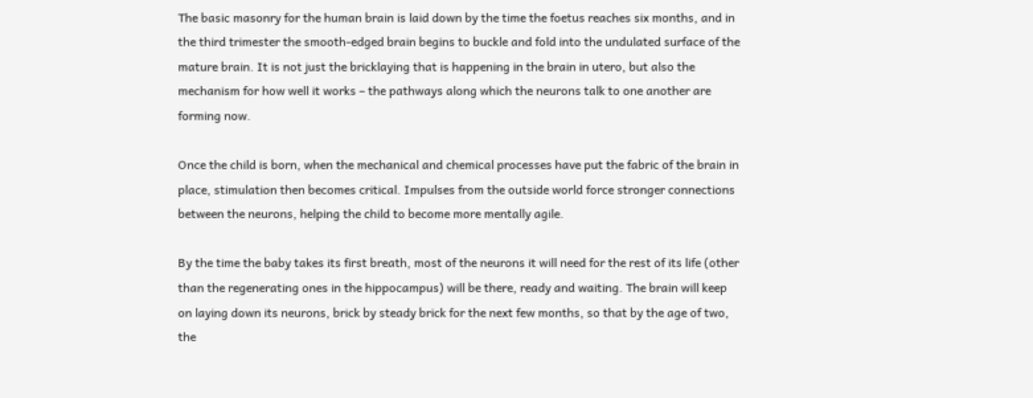The basic masonry for the human brain is laid down by the time the foetus reaches six months, and in the third trimester the smooth-edged brain begins to buckle and fold into the undulated surface of the mature brain. It is not just the bricklaying that is happening in the brain in utero, but also the mechanism for how well it works – the pathways along which the neurons talk to one another are forming now.

Once the child is born, when the mechanical and chemical processes have put the fabric of the brain in place, stimulation then becomes critical. Impulses from the outside world force stronger connections between the neurons, helping the child to become more mentally agile.

By the time the baby takes its first breath, most of the neurons it will need for the rest of its life (other than the regenerating ones in the hippocampus) will be there, ready and waiting. The brain will keep on laying down its neurons, brick by steady brick for the next few months, so that by the age of two, the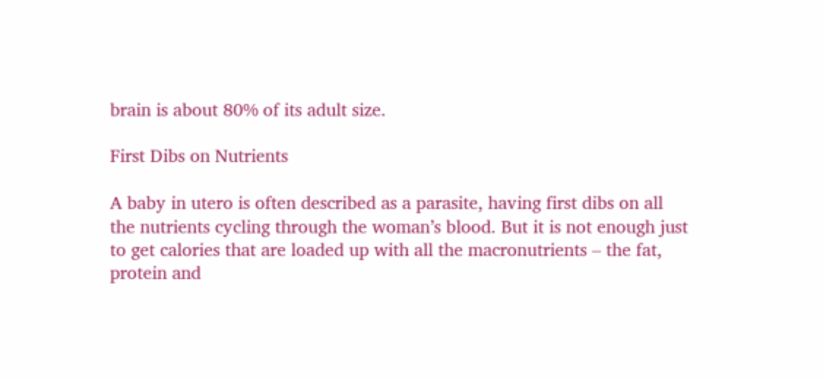brain is about 80% of its adult size.

First Dibs on Nutrients

A baby in utero is often described as a parasite, having first dibs on all the nutrients cycling through the woman’s blood. But it is not enough just to get calories that are loaded up with all the macronutrients – the fat, protein and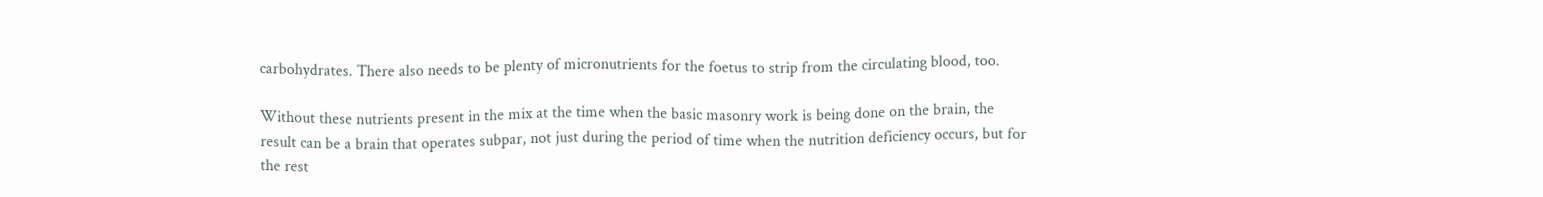carbohydrates. There also needs to be plenty of micronutrients for the foetus to strip from the circulating blood, too.

Without these nutrients present in the mix at the time when the basic masonry work is being done on the brain, the result can be a brain that operates subpar, not just during the period of time when the nutrition deficiency occurs, but for the rest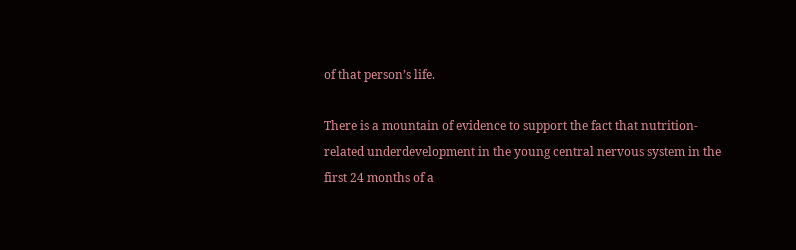of that person’s life.

There is a mountain of evidence to support the fact that nutrition-related underdevelopment in the young central nervous system in the first 24 months of a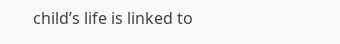child’s life is linked to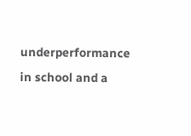underperformance in school and a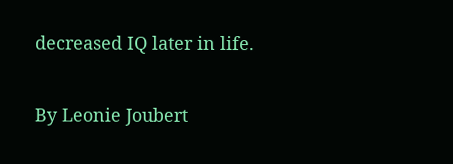decreased IQ later in life.

By Leonie Joubert